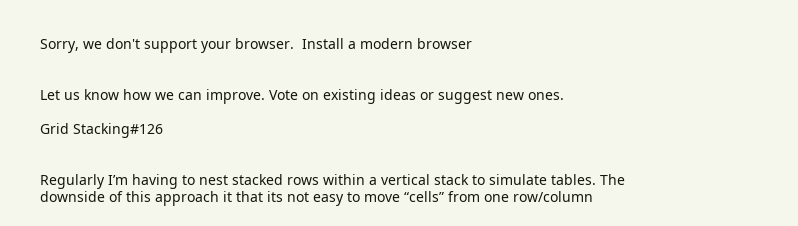Sorry, we don't support your browser.  Install a modern browser


Let us know how we can improve. Vote on existing ideas or suggest new ones.

Grid Stacking#126


Regularly I’m having to nest stacked rows within a vertical stack to simulate tables. The downside of this approach it that its not easy to move “cells” from one row/column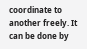coordinate to another freely. It can be done by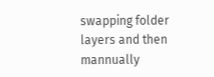swapping folder layers and then mannually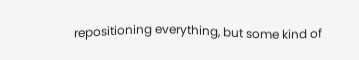repositioning everything, but some kind of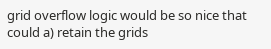grid overflow logic would be so nice that could a) retain the grids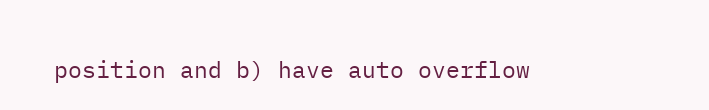position and b) have auto overflow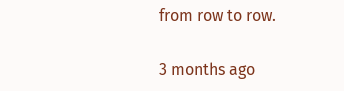from row to row.

3 months ago